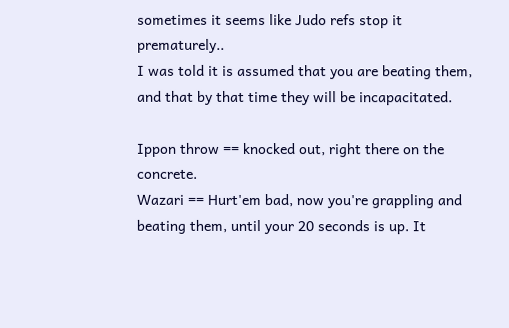sometimes it seems like Judo refs stop it prematurely..
I was told it is assumed that you are beating them, and that by that time they will be incapacitated.

Ippon throw == knocked out, right there on the concrete.
Wazari == Hurt'em bad, now you're grappling and beating them, until your 20 seconds is up. It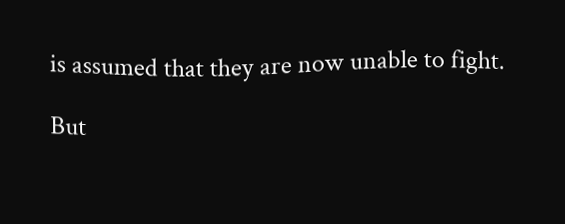is assumed that they are now unable to fight.

But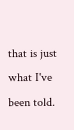that is just what I've been told.